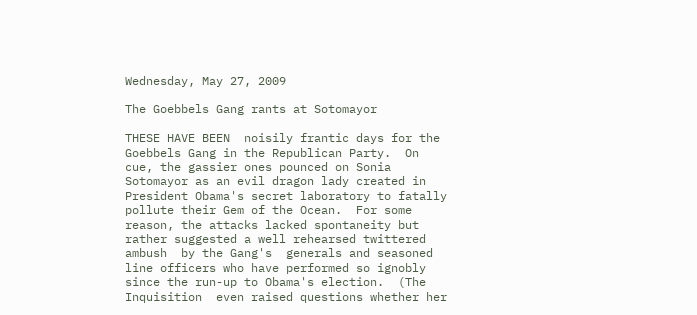Wednesday, May 27, 2009

The Goebbels Gang rants at Sotomayor

THESE HAVE BEEN  noisily frantic days for the Goebbels Gang in the Republican Party.  On cue, the gassier ones pounced on Sonia Sotomayor as an evil dragon lady created in President Obama's secret laboratory to fatally pollute their Gem of the Ocean.  For some reason, the attacks lacked spontaneity but rather suggested a well rehearsed twittered ambush  by the Gang's  generals and seasoned line officers who have performed so ignobly since the run-up to Obama's election.  (The Inquisition  even raised questions whether her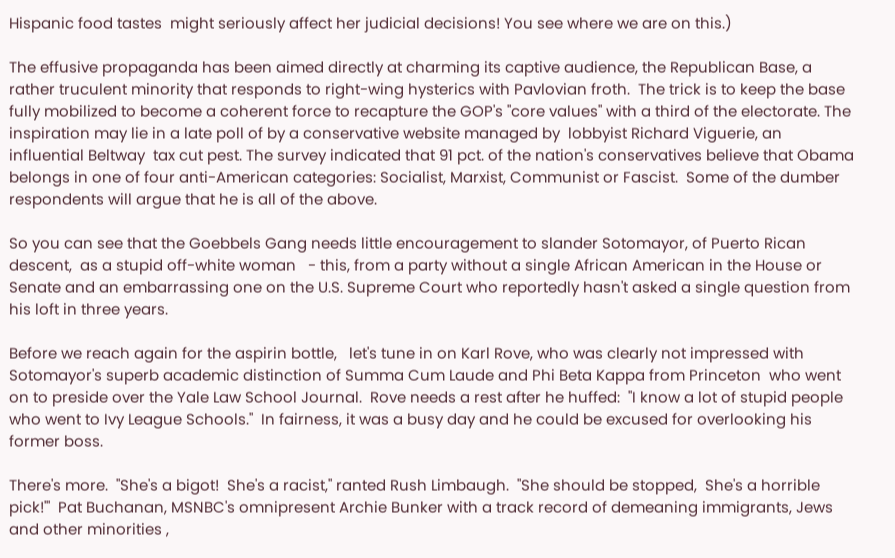Hispanic food tastes  might seriously affect her judicial decisions! You see where we are on this.)

The effusive propaganda has been aimed directly at charming its captive audience, the Republican Base, a rather truculent minority that responds to right-wing hysterics with Pavlovian froth.  The trick is to keep the base fully mobilized to become a coherent force to recapture the GOP's "core values" with a third of the electorate. The inspiration may lie in a late poll of by a conservative website managed by  lobbyist Richard Viguerie, an influential Beltway  tax cut pest. The survey indicated that 91 pct. of the nation's conservatives believe that Obama belongs in one of four anti-American categories: Socialist, Marxist, Communist or Fascist.  Some of the dumber respondents will argue that he is all of the above.

So you can see that the Goebbels Gang needs little encouragement to slander Sotomayor, of Puerto Rican descent,  as a stupid off-white woman   - this, from a party without a single African American in the House or Senate and an embarrassing one on the U.S. Supreme Court who reportedly hasn't asked a single question from his loft in three years.

Before we reach again for the aspirin bottle,   let's tune in on Karl Rove, who was clearly not impressed with Sotomayor's superb academic distinction of Summa Cum Laude and Phi Beta Kappa from Princeton  who went on to preside over the Yale Law School Journal.  Rove needs a rest after he huffed:  "I know a lot of stupid people who went to Ivy League Schools."  In fairness, it was a busy day and he could be excused for overlooking his former boss.

There's more.  "She's a bigot!  She's a racist," ranted Rush Limbaugh.  "She should be stopped,  She's a horrible pick!'"  Pat Buchanan, MSNBC's omnipresent Archie Bunker with a track record of demeaning immigrants, Jews and other minorities ,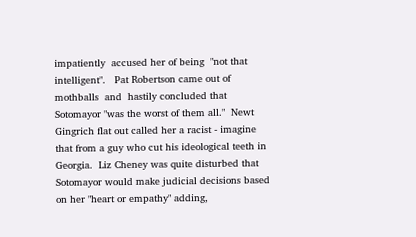impatiently  accused her of being  "not that intelligent".   Pat Robertson came out of mothballs  and  hastily concluded that Sotomayor "was the worst of them all."  Newt Gingrich flat out called her a racist - imagine that from a guy who cut his ideological teeth in Georgia.  Liz Cheney was quite disturbed that Sotomayor would make judicial decisions based on her "heart or empathy" adding,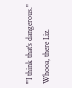'"I think that's dangerous."
Whooa, there Liz.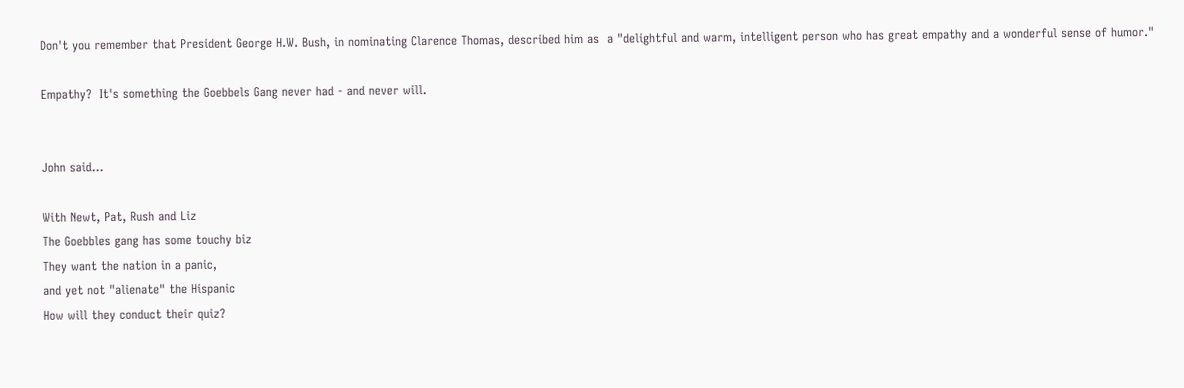Don't you remember that President George H.W. Bush, in nominating Clarence Thomas, described him as  a "delightful and warm, intelligent person who has great empathy and a wonderful sense of humor."

Empathy?  It's something the Goebbels Gang never had - and never will.


John said...

With Newt, Pat, Rush and Liz
The Goebbles gang has some touchy biz
They want the nation in a panic,
and yet not "alienate" the Hispanic
How will they conduct their quiz?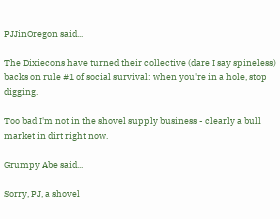PJJinOregon said...

The Dixiecons have turned their collective (dare I say spineless) backs on rule #1 of social survival: when you're in a hole, stop digging.

Too bad I'm not in the shovel supply business - clearly a bull market in dirt right now.

Grumpy Abe said...

Sorry, PJ, a shovel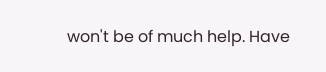won't be of much help. Have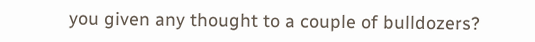you given any thought to a couple of bulldozers?